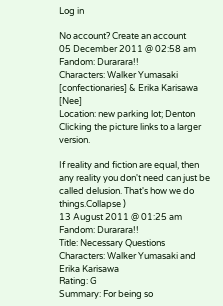Log in

No account? Create an account
05 December 2011 @ 02:58 am
Fandom: Durarara!!
Characters: Walker Yumasaki [confectionaries] & Erika Karisawa [Nee]
Location: new parking lot; Denton
Clicking the picture links to a larger version.

If reality and fiction are equal, then any reality you don't need can just be called delusion. That's how we do things.Collapse )
13 August 2011 @ 01:25 am
Fandom: Durarara!!
Title: Necessary Questions
Characters: Walker Yumasaki and Erika Karisawa
Rating: G
Summary: For being so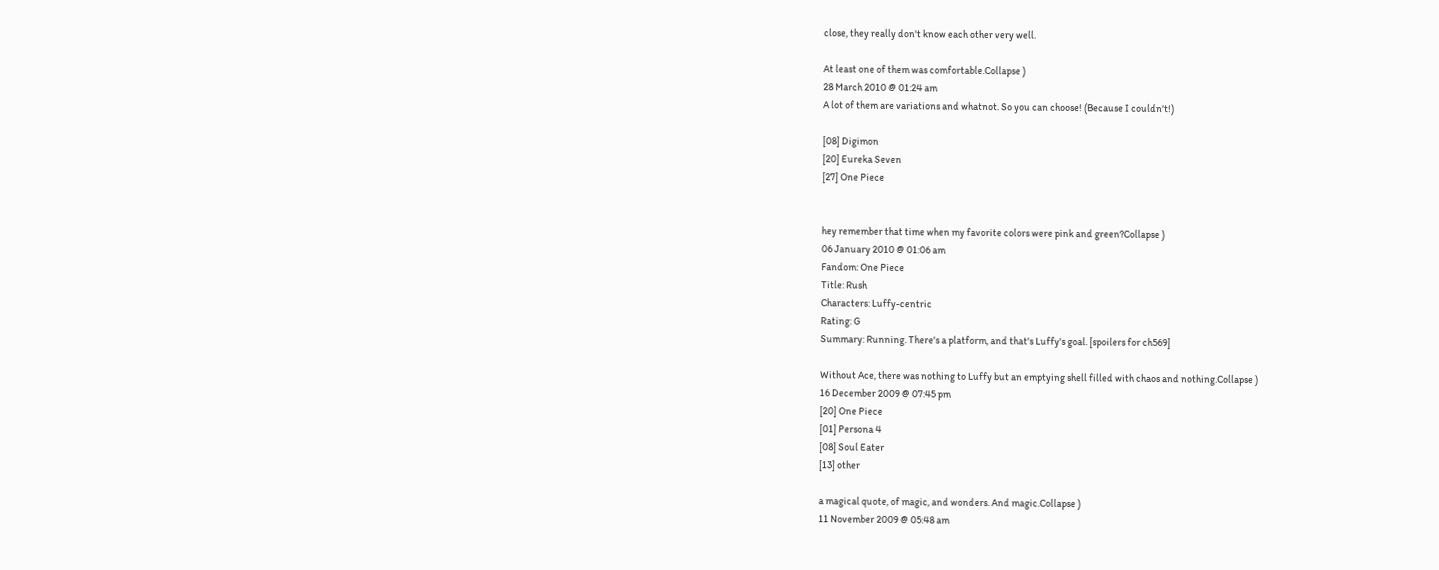close, they really don't know each other very well.

At least one of them was comfortable.Collapse )
28 March 2010 @ 01:24 am
A lot of them are variations and whatnot. So you can choose! (Because I couldn't!)

[08] Digimon
[20] Eureka Seven
[27] One Piece


hey remember that time when my favorite colors were pink and green?Collapse )
06 January 2010 @ 01:06 am
Fandom: One Piece
Title: Rush
Characters: Luffy-centric
Rating: G
Summary: Running. There's a platform, and that's Luffy's goal. [spoilers for ch569]

Without Ace, there was nothing to Luffy but an emptying shell filled with chaos and nothing.Collapse )
16 December 2009 @ 07:45 pm
[20] One Piece
[01] Persona 4
[08] Soul Eater
[13] other

a magical quote, of magic, and wonders. And magic.Collapse )
11 November 2009 @ 05:48 am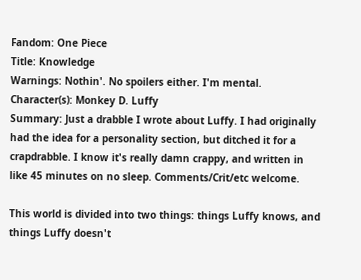Fandom: One Piece
Title: Knowledge
Warnings: Nothin'. No spoilers either. I'm mental.
Character(s): Monkey D. Luffy
Summary: Just a drabble I wrote about Luffy. I had originally had the idea for a personality section, but ditched it for a crapdrabble. I know it's really damn crappy, and written in like 45 minutes on no sleep. Comments/Crit/etc welcome.

This world is divided into two things: things Luffy knows, and things Luffy doesn't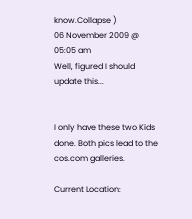know.Collapse )
06 November 2009 @ 05:05 am
Well, figured I should update this...


I only have these two Kids done. Both pics lead to the cos.com galleries.

Current Location: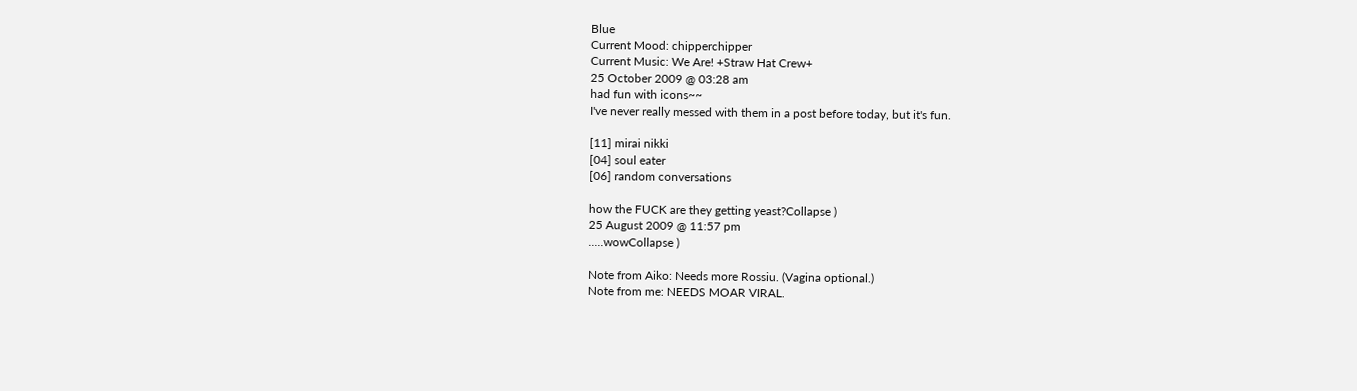Blue
Current Mood: chipperchipper
Current Music: We Are! +Straw Hat Crew+
25 October 2009 @ 03:28 am
had fun with icons~~
I've never really messed with them in a post before today, but it's fun.

[11] mirai nikki
[04] soul eater
[06] random conversations

how the FUCK are they getting yeast?Collapse )
25 August 2009 @ 11:57 pm
.....wowCollapse )

Note from Aiko: Needs more Rossiu. (Vagina optional.)
Note from me: NEEDS MOAR VIRAL.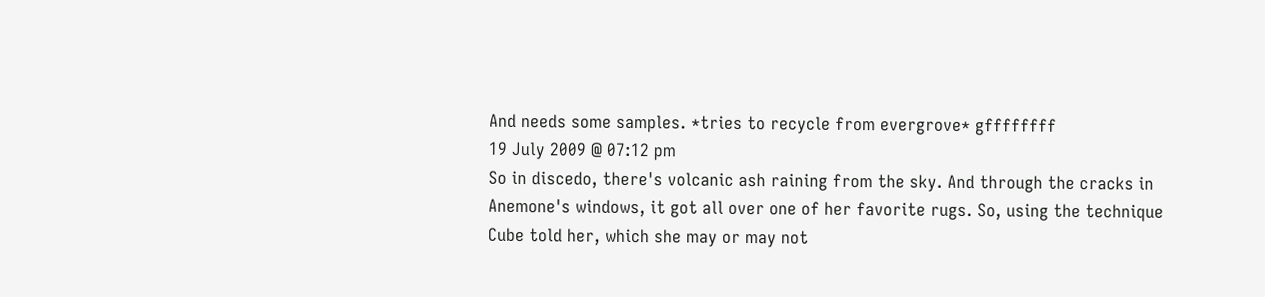And needs some samples. *tries to recycle from evergrove* gffffffff
19 July 2009 @ 07:12 pm
So in discedo, there's volcanic ash raining from the sky. And through the cracks in Anemone's windows, it got all over one of her favorite rugs. So, using the technique Cube told her, which she may or may not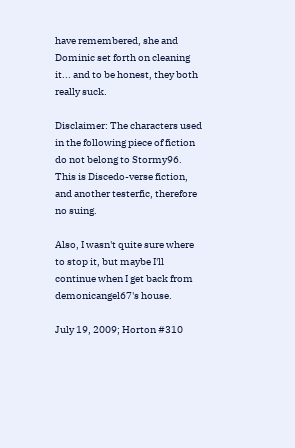have remembered, she and Dominic set forth on cleaning it... and to be honest, they both really suck.

Disclaimer: The characters used in the following piece of fiction do not belong to Stormy96. This is Discedo-verse fiction, and another testerfic, therefore no suing.

Also, I wasn't quite sure where to stop it, but maybe I'll continue when I get back from demonicangel67's house.

July 19, 2009; Horton #310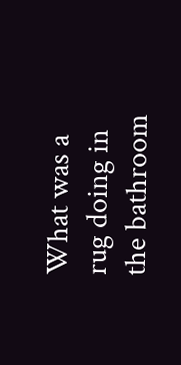What was a rug doing in the bathroom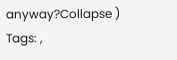anyway?Collapse )
Tags: ,